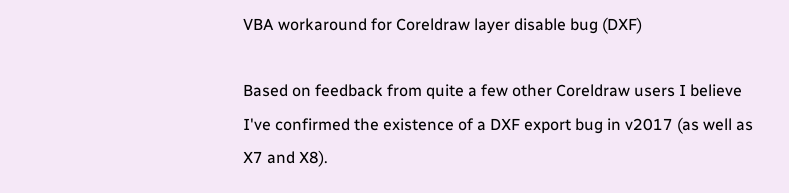VBA workaround for Coreldraw layer disable bug (DXF)

Based on feedback from quite a few other Coreldraw users I believe I've confirmed the existence of a DXF export bug in v2017 (as well as X7 and X8).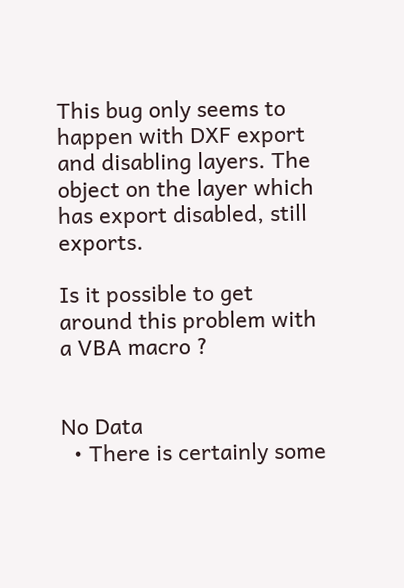This bug only seems to happen with DXF export and disabling layers. The object on the layer which has export disabled, still exports.

Is it possible to get around this problem with a VBA macro ?


No Data
  • There is certainly some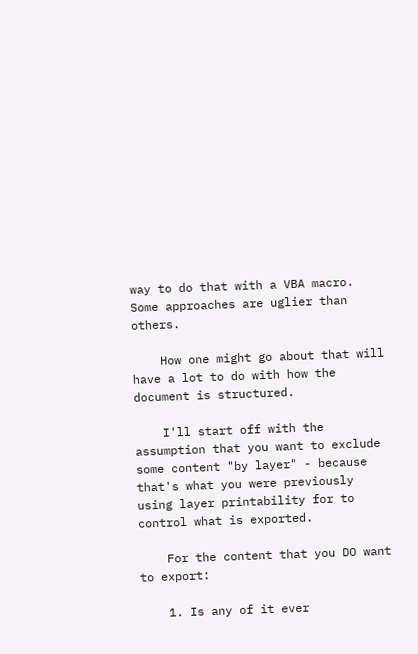way to do that with a VBA macro. Some approaches are uglier than others.

    How one might go about that will have a lot to do with how the document is structured.

    I'll start off with the assumption that you want to exclude some content "by layer" - because that's what you were previously using layer printability for to control what is exported.

    For the content that you DO want to export:

    1. Is any of it ever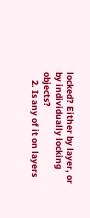locked? Either by layer, or by individually locking objects?
    2. Is any of it on layers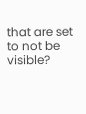that are set to not be visible?